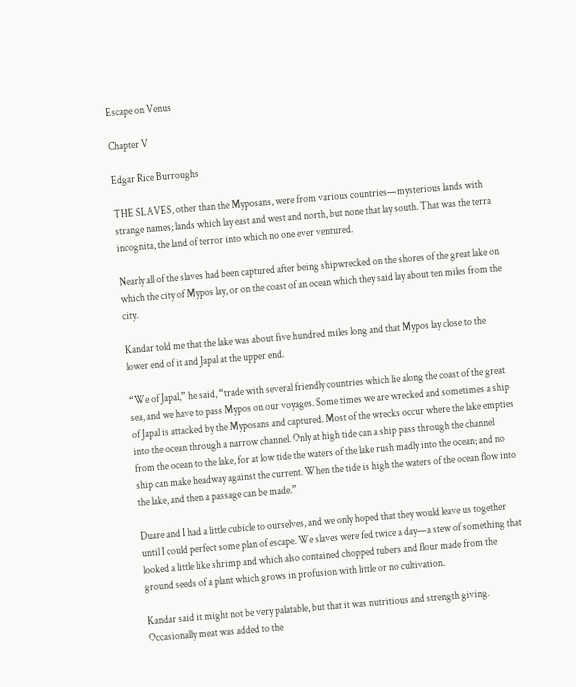Escape on Venus

Chapter V

Edgar Rice Burroughs

THE SLAVES, other than the Myposans, were from various countries—mysterious lands with strange names; lands which lay east and west and north, but none that lay south. That was the terra incognita, the land of terror into which no one ever ventured.

Nearly all of the slaves had been captured after being shipwrecked on the shores of the great lake on which the city of Mypos lay, or on the coast of an ocean which they said lay about ten miles from the city.

Kandar told me that the lake was about five hundred miles long and that Mypos lay close to the lower end of it and Japal at the upper end.

“We of Japal,” he said, “trade with several friendly countries which lie along the coast of the great sea, and we have to pass Mypos on our voyages. Some times we are wrecked and sometimes a ship of Japal is attacked by the Myposans and captured. Most of the wrecks occur where the lake empties into the ocean through a narrow channel. Only at high tide can a ship pass through the channel from the ocean to the lake, for at low tide the waters of the lake rush madly into the ocean; and no ship can make headway against the current. When the tide is high the waters of the ocean flow into the lake, and then a passage can be made.”

Duare and I had a little cubicle to ourselves, and we only hoped that they would leave us together until I could perfect some plan of escape. We slaves were fed twice a day—a stew of something that looked a little like shrimp and which also contained chopped tubers and flour made from the ground seeds of a plant which grows in profusion with little or no cultivation.

Kandar said it might not be very palatable, but that it was nutritious and strength giving. Occasionally meat was added to the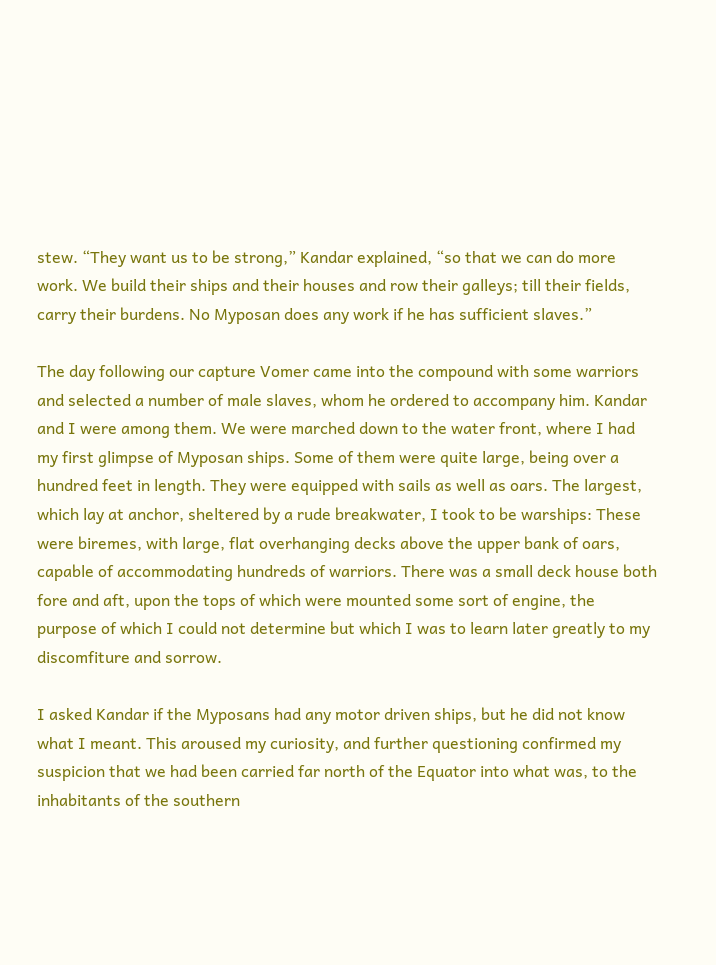stew. “They want us to be strong,” Kandar explained, “so that we can do more work. We build their ships and their houses and row their galleys; till their fields, carry their burdens. No Myposan does any work if he has sufficient slaves.”

The day following our capture Vomer came into the compound with some warriors and selected a number of male slaves, whom he ordered to accompany him. Kandar and I were among them. We were marched down to the water front, where I had my first glimpse of Myposan ships. Some of them were quite large, being over a hundred feet in length. They were equipped with sails as well as oars. The largest, which lay at anchor, sheltered by a rude breakwater, I took to be warships: These were biremes, with large, flat overhanging decks above the upper bank of oars, capable of accommodating hundreds of warriors. There was a small deck house both fore and aft, upon the tops of which were mounted some sort of engine, the purpose of which I could not determine but which I was to learn later greatly to my discomfiture and sorrow.

I asked Kandar if the Myposans had any motor driven ships, but he did not know what I meant. This aroused my curiosity, and further questioning confirmed my suspicion that we had been carried far north of the Equator into what was, to the inhabitants of the southern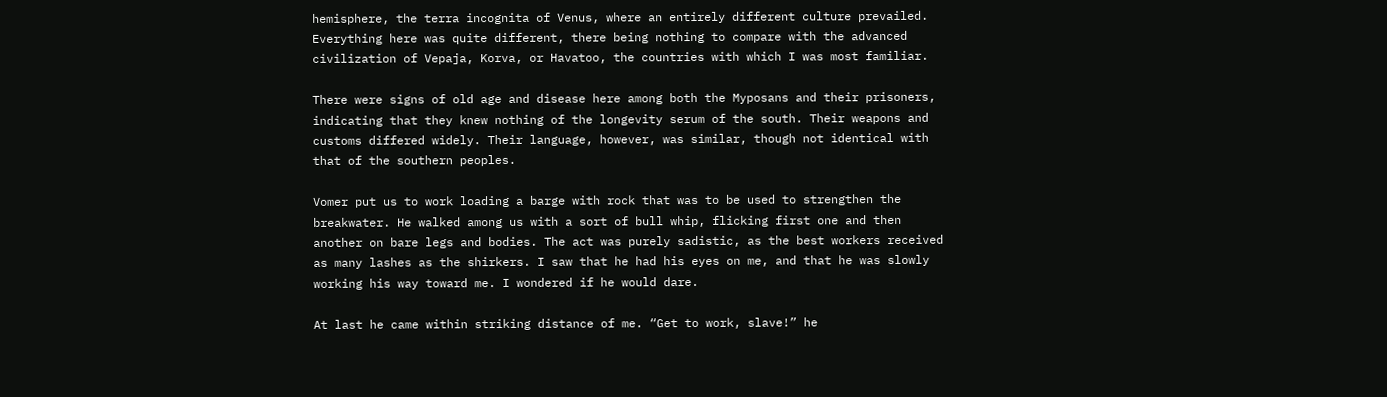hemisphere, the terra incognita of Venus, where an entirely different culture prevailed. Everything here was quite different, there being nothing to compare with the advanced civilization of Vepaja, Korva, or Havatoo, the countries with which I was most familiar.

There were signs of old age and disease here among both the Myposans and their prisoners, indicating that they knew nothing of the longevity serum of the south. Their weapons and customs differed widely. Their language, however, was similar, though not identical with that of the southern peoples.

Vomer put us to work loading a barge with rock that was to be used to strengthen the breakwater. He walked among us with a sort of bull whip, flicking first one and then another on bare legs and bodies. The act was purely sadistic, as the best workers received as many lashes as the shirkers. I saw that he had his eyes on me, and that he was slowly working his way toward me. I wondered if he would dare.

At last he came within striking distance of me. “Get to work, slave!” he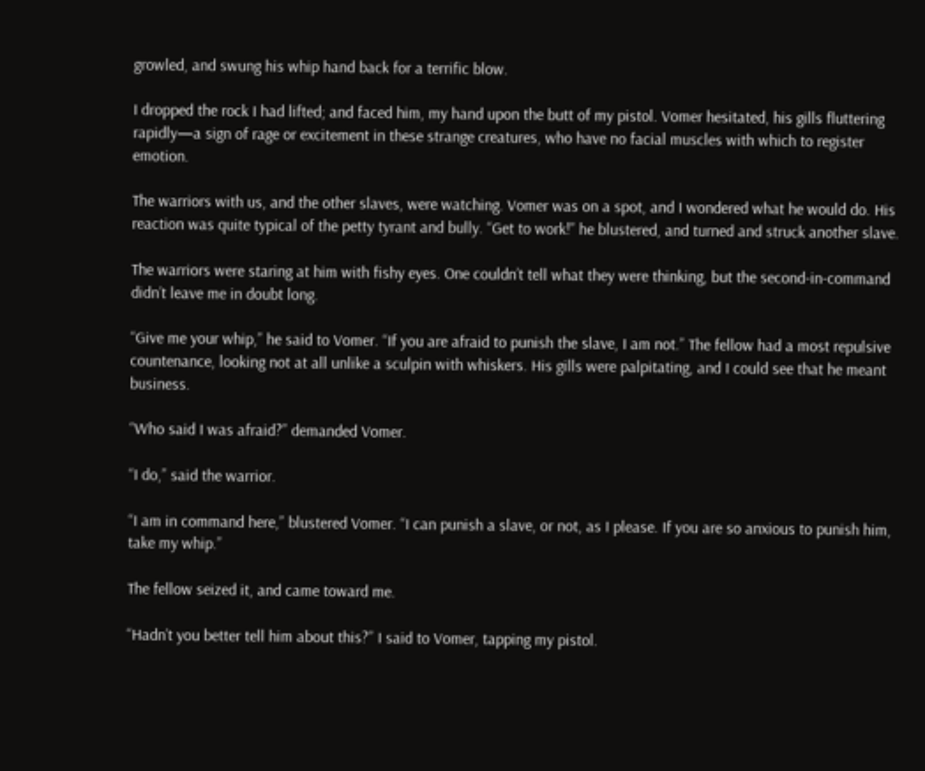growled, and swung his whip hand back for a terrific blow.

I dropped the rock I had lifted; and faced him, my hand upon the butt of my pistol. Vomer hesitated, his gills fluttering rapidly—a sign of rage or excitement in these strange creatures, who have no facial muscles with which to register emotion.

The warriors with us, and the other slaves, were watching. Vomer was on a spot, and I wondered what he would do. His reaction was quite typical of the petty tyrant and bully. “Get to work!” he blustered, and turned and struck another slave.

The warriors were staring at him with fishy eyes. One couldn’t tell what they were thinking, but the second-in-command didn’t leave me in doubt long.

“Give me your whip,” he said to Vomer. “If you are afraid to punish the slave, I am not.” The fellow had a most repulsive countenance, looking not at all unlike a sculpin with whiskers. His gills were palpitating, and I could see that he meant business.

“Who said I was afraid?” demanded Vomer.

“I do,” said the warrior.

“I am in command here,” blustered Vomer. “I can punish a slave, or not, as I please. If you are so anxious to punish him, take my whip.”

The fellow seized it, and came toward me.

“Hadn’t you better tell him about this?” I said to Vomer, tapping my pistol.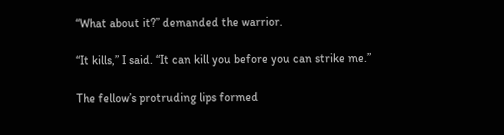“What about it?” demanded the warrior.

“It kills,” I said. “It can kill you before you can strike me.”

The fellow’s protruding lips formed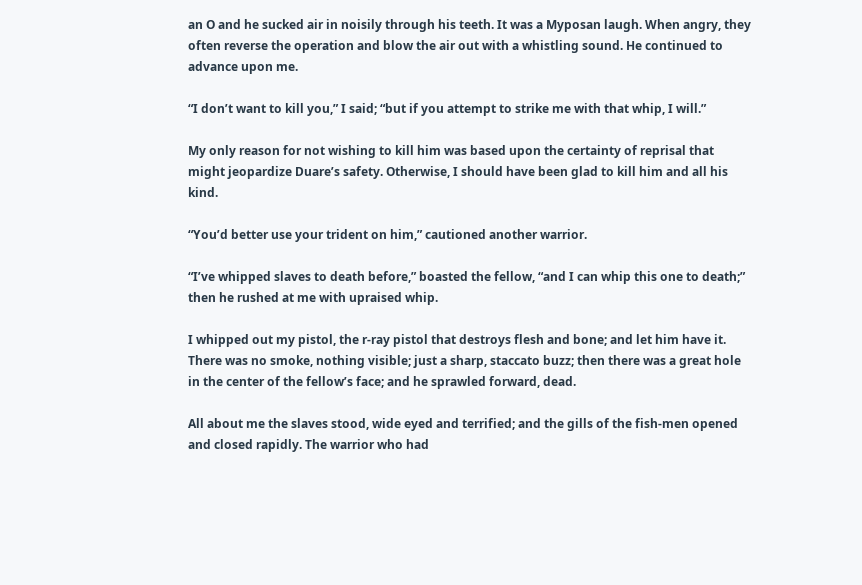an O and he sucked air in noisily through his teeth. It was a Myposan laugh. When angry, they often reverse the operation and blow the air out with a whistling sound. He continued to advance upon me.

“I don’t want to kill you,” I said; “but if you attempt to strike me with that whip, I will.”

My only reason for not wishing to kill him was based upon the certainty of reprisal that might jeopardize Duare’s safety. Otherwise, I should have been glad to kill him and all his kind.

“You’d better use your trident on him,” cautioned another warrior.

“I’ve whipped slaves to death before,” boasted the fellow, “and I can whip this one to death;” then he rushed at me with upraised whip.

I whipped out my pistol, the r-ray pistol that destroys flesh and bone; and let him have it. There was no smoke, nothing visible; just a sharp, staccato buzz; then there was a great hole in the center of the fellow’s face; and he sprawled forward, dead.

All about me the slaves stood, wide eyed and terrified; and the gills of the fish-men opened and closed rapidly. The warrior who had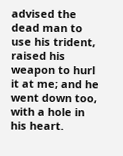advised the dead man to use his trident, raised his weapon to hurl it at me; and he went down too, with a hole in his heart.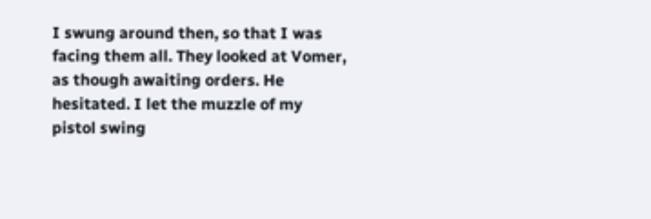I swung around then, so that I was facing them all. They looked at Vomer, as though awaiting orders. He hesitated. I let the muzzle of my pistol swing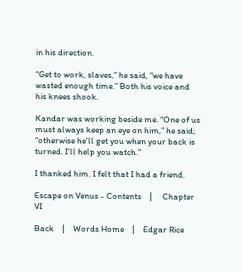in his direction.

“Get to work, slaves,” he said, “we have wasted enough time.” Both his voice and his knees shook.

Kandar was working beside me. “One of us must always keep an eye on him,” he said; “otherwise he’ll get you when your back is turned. I’ll help you watch.”

I thanked him. I felt that I had a friend.

Escape on Venus - Contents    |     Chapter VI

Back    |    Words Home    |    Edgar Rice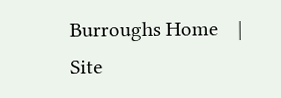Burroughs Home    |    Site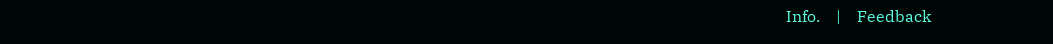Info.    |    Feedback